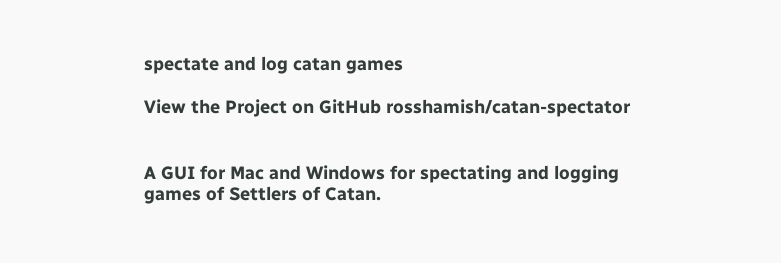spectate and log catan games

View the Project on GitHub rosshamish/catan-spectator


A GUI for Mac and Windows for spectating and logging games of Settlers of Catan.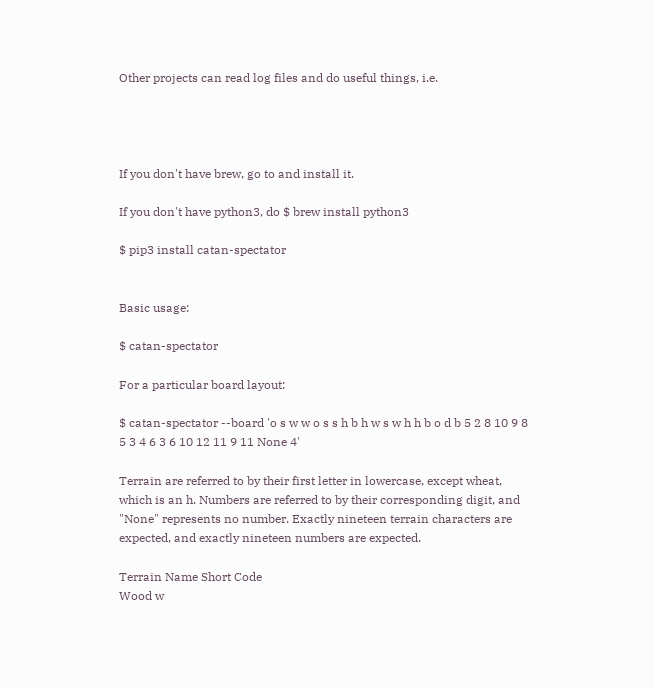Other projects can read log files and do useful things, i.e.




If you don't have brew, go to and install it.

If you don't have python3, do $ brew install python3

$ pip3 install catan-spectator


Basic usage:

$ catan-spectator

For a particular board layout:

$ catan-spectator --board 'o s w w o s s h b h w s w h h b o d b 5 2 8 10 9 8 5 3 4 6 3 6 10 12 11 9 11 None 4'

Terrain are referred to by their first letter in lowercase, except wheat, which is an h. Numbers are referred to by their corresponding digit, and "None" represents no number. Exactly nineteen terrain characters are expected, and exactly nineteen numbers are expected.

Terrain Name Short Code
Wood w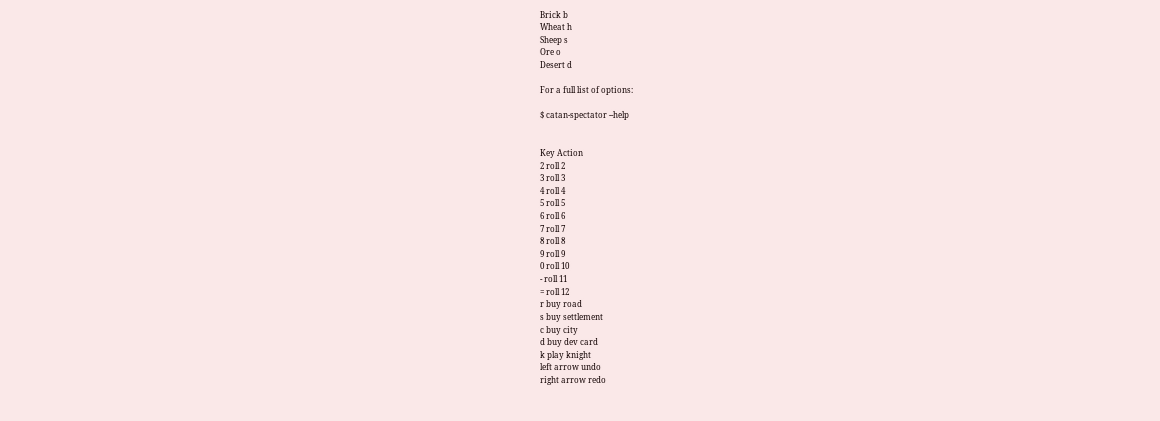Brick b
Wheat h
Sheep s
Ore o
Desert d

For a full list of options:

$ catan-spectator --help


Key Action
2 roll 2
3 roll 3
4 roll 4
5 roll 5
6 roll 6
7 roll 7
8 roll 8
9 roll 9
0 roll 10
- roll 11
= roll 12
r buy road
s buy settlement
c buy city
d buy dev card
k play knight
left arrow undo
right arrow redo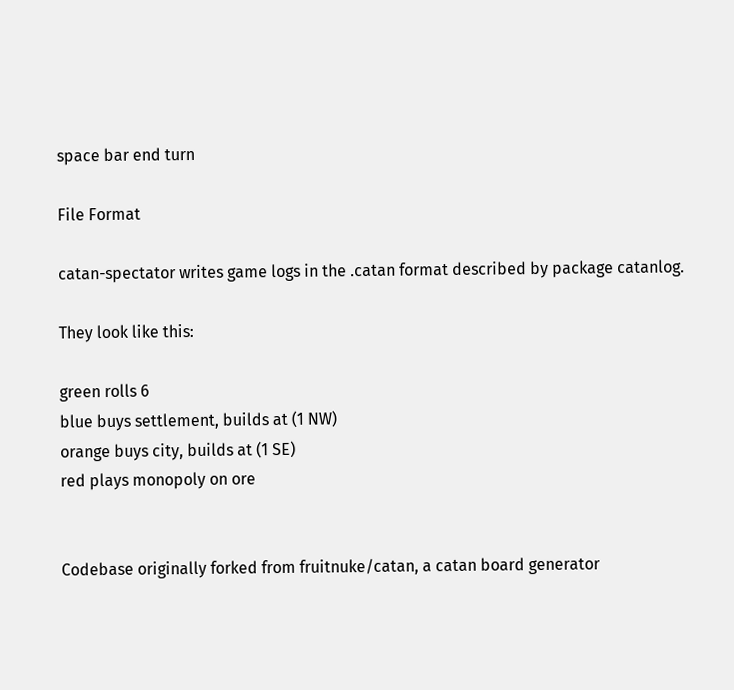space bar end turn

File Format

catan-spectator writes game logs in the .catan format described by package catanlog.

They look like this:

green rolls 6
blue buys settlement, builds at (1 NW)
orange buys city, builds at (1 SE)
red plays monopoly on ore


Codebase originally forked from fruitnuke/catan, a catan board generator